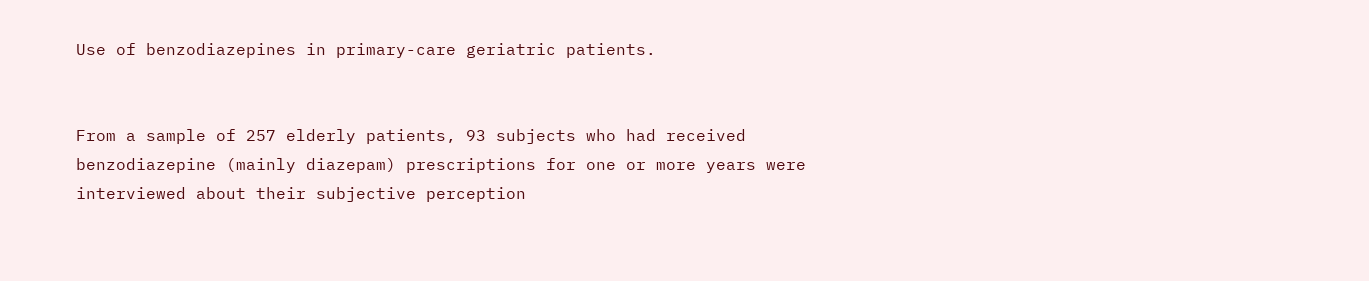Use of benzodiazepines in primary-care geriatric patients.


From a sample of 257 elderly patients, 93 subjects who had received benzodiazepine (mainly diazepam) prescriptions for one or more years were interviewed about their subjective perception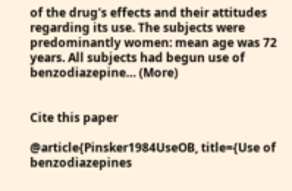of the drug's effects and their attitudes regarding its use. The subjects were predominantly women: mean age was 72 years. All subjects had begun use of benzodiazepine… (More)


Cite this paper

@article{Pinsker1984UseOB, title={Use of benzodiazepines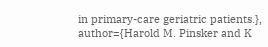in primary-care geriatric patients.}, author={Harold M. Pinsker and K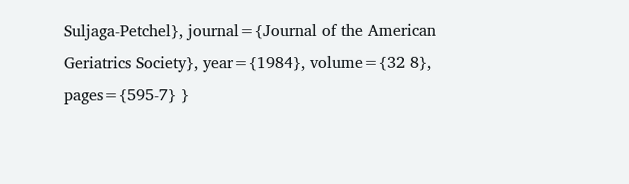Suljaga-Petchel}, journal={Journal of the American Geriatrics Society}, year={1984}, volume={32 8}, pages={595-7} }